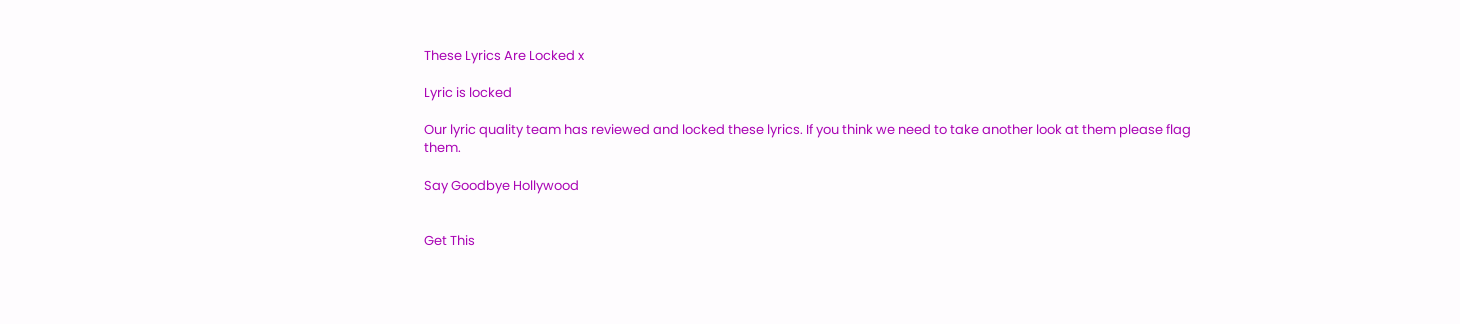These Lyrics Are Locked x

Lyric is locked

Our lyric quality team has reviewed and locked these lyrics. If you think we need to take another look at them please flag them.

Say Goodbye Hollywood


Get This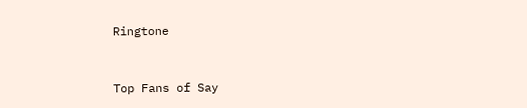Ringtone


Top Fans of Say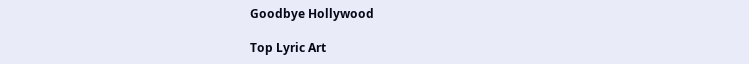Goodbye Hollywood

Top Lyric Art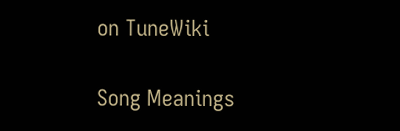on TuneWiki

Song Meanings